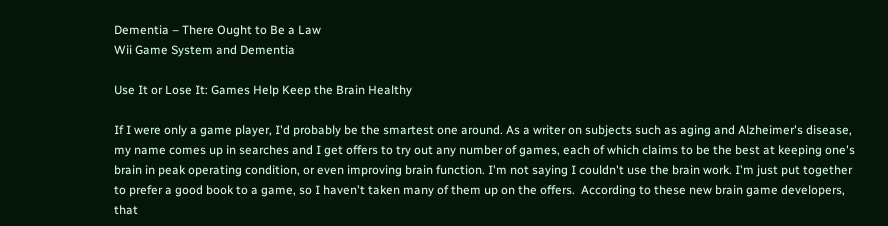Dementia – There Ought to Be a Law
Wii Game System and Dementia

Use It or Lose It: Games Help Keep the Brain Healthy

If I were only a game player, I'd probably be the smartest one around. As a writer on subjects such as aging and Alzheimer's disease, my name comes up in searches and I get offers to try out any number of games, each of which claims to be the best at keeping one's brain in peak operating condition, or even improving brain function. I'm not saying I couldn't use the brain work. I'm just put together to prefer a good book to a game, so I haven't taken many of them up on the offers.  According to these new brain game developers, that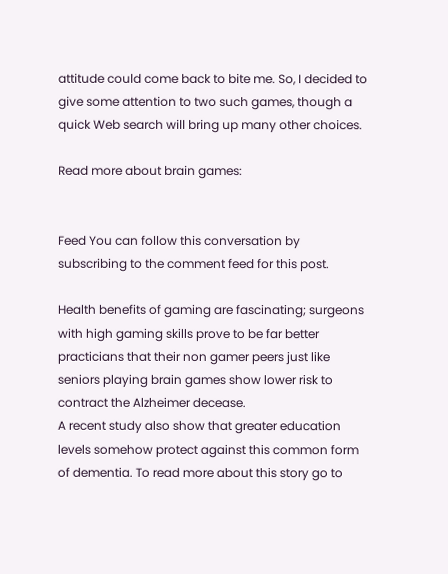attitude could come back to bite me. So, I decided to give some attention to two such games, though a quick Web search will bring up many other choices.

Read more about brain games:


Feed You can follow this conversation by subscribing to the comment feed for this post.

Health benefits of gaming are fascinating; surgeons with high gaming skills prove to be far better practicians that their non gamer peers just like seniors playing brain games show lower risk to contract the Alzheimer decease.
A recent study also show that greater education levels somehow protect against this common form of dementia. To read more about this story go to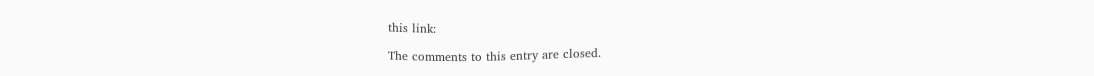this link:

The comments to this entry are closed.